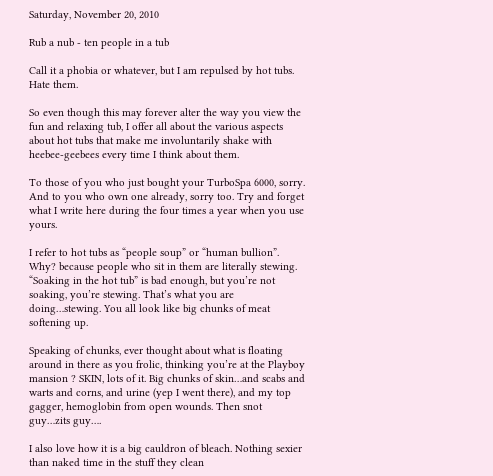Saturday, November 20, 2010

Rub a nub - ten people in a tub

Call it a phobia or whatever, but I am repulsed by hot tubs. Hate them.

So even though this may forever alter the way you view the fun and relaxing tub, I offer all about the various aspects about hot tubs that make me involuntarily shake with heebee-geebees every time I think about them.

To those of you who just bought your TurboSpa 6000, sorry. And to you who own one already, sorry too. Try and forget what I write here during the four times a year when you use yours.

I refer to hot tubs as “people soup” or “human bullion”. Why? because people who sit in them are literally stewing. “Soaking in the hot tub” is bad enough, but you’re not soaking, you’re stewing. That’s what you are doing…stewing. You all look like big chunks of meat softening up.

Speaking of chunks, ever thought about what is floating around in there as you frolic, thinking you’re at the Playboy mansion ? SKIN, lots of it. Big chunks of skin…and scabs and warts and corns, and urine (yep I went there), and my top gagger, hemoglobin from open wounds. Then snot guy…zits guy….

I also love how it is a big cauldron of bleach. Nothing sexier than naked time in the stuff they clean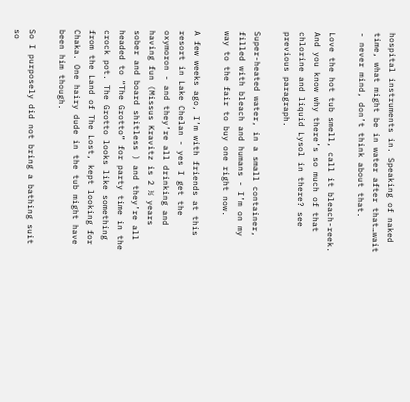hospital instruments in. Speaking of naked time, what might be in water after that…wait - never mind, don’t think about that.

Love the hot tub smell, call it bleach-reek. And you know why there’s so much of that chlorine and liquid Lysol in there? see previous paragraph.

Super-heated water, in a small container, filled with bleach and humans - I’m on my way to the fair to buy one right now.

A few weeks ago, I’m with friends at this resort in Lake Chelan - yes I get the oxymoron - and they’re all drinking and having fun (Missus Kravitz is 2 ½ years sober and board shitless ) and they’re all headed to “The Grotto” for party time in the crock pot. The Grotto looks like something from the Land of The Lost, kept looking for Chaka. One hairy dude in the tub might have been him though.

So I purposely did not bring a bathing suit so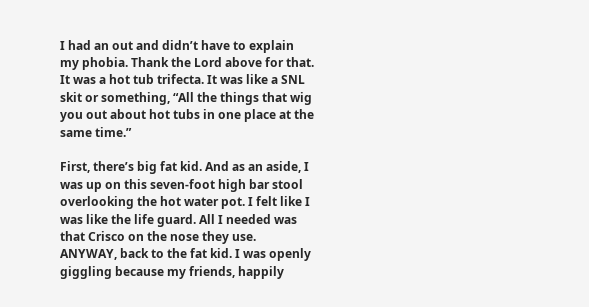I had an out and didn’t have to explain my phobia. Thank the Lord above for that. It was a hot tub trifecta. It was like a SNL skit or something, “All the things that wig you out about hot tubs in one place at the same time.”

First, there’s big fat kid. And as an aside, I was up on this seven-foot high bar stool overlooking the hot water pot. I felt like I was like the life guard. All I needed was that Crisco on the nose they use. ANYWAY, back to the fat kid. I was openly giggling because my friends, happily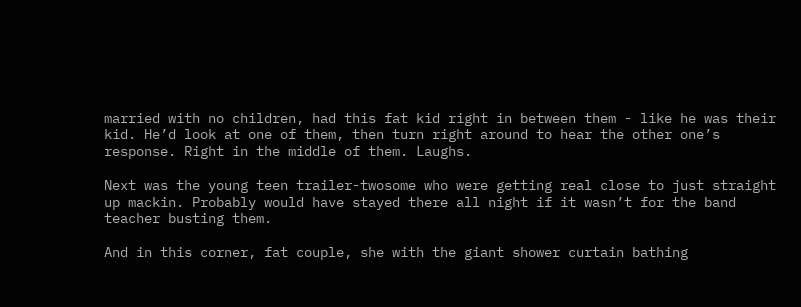married with no children, had this fat kid right in between them - like he was their kid. He’d look at one of them, then turn right around to hear the other one’s response. Right in the middle of them. Laughs.

Next was the young teen trailer-twosome who were getting real close to just straight up mackin. Probably would have stayed there all night if it wasn’t for the band teacher busting them.

And in this corner, fat couple, she with the giant shower curtain bathing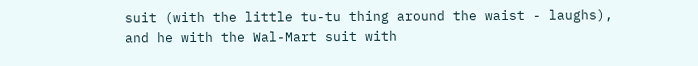suit (with the little tu-tu thing around the waist - laughs), and he with the Wal-Mart suit with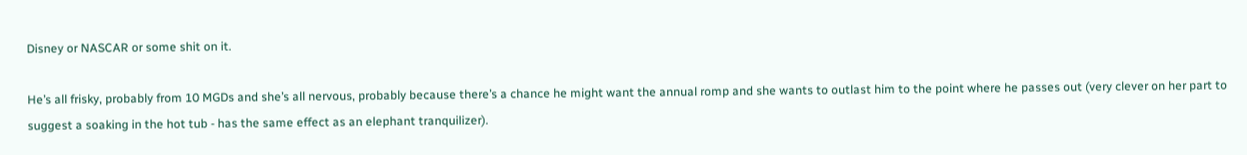Disney or NASCAR or some shit on it.

He’s all frisky, probably from 10 MGDs and she’s all nervous, probably because there’s a chance he might want the annual romp and she wants to outlast him to the point where he passes out (very clever on her part to suggest a soaking in the hot tub - has the same effect as an elephant tranquilizer).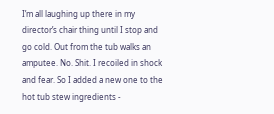I’m all laughing up there in my director’s chair thing until I stop and go cold. Out from the tub walks an amputee. No. Shit. I recoiled in shock and fear. So I added a new one to the hot tub stew ingredients -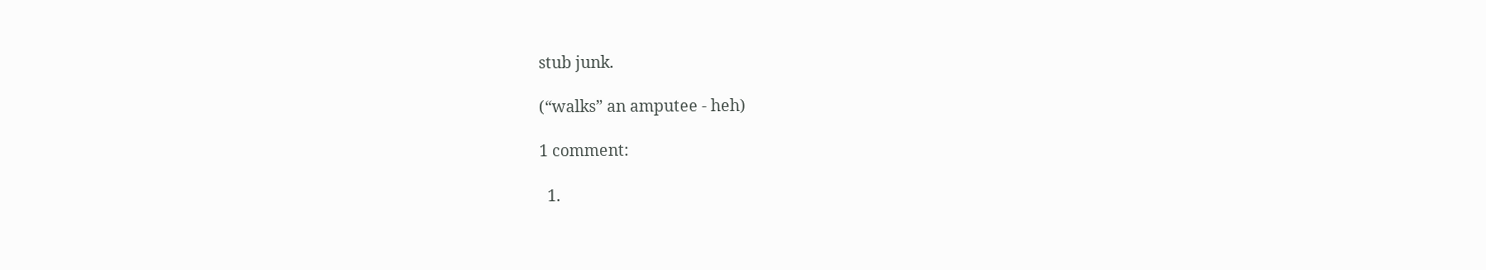stub junk.

(“walks” an amputee - heh)

1 comment:

  1.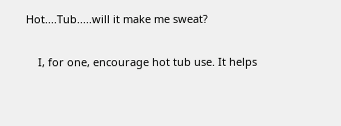Hot....Tub.....will it make me sweat?

    I, for one, encourage hot tub use. It helps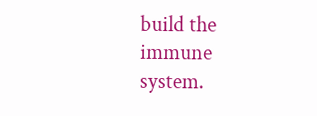build the immune system.